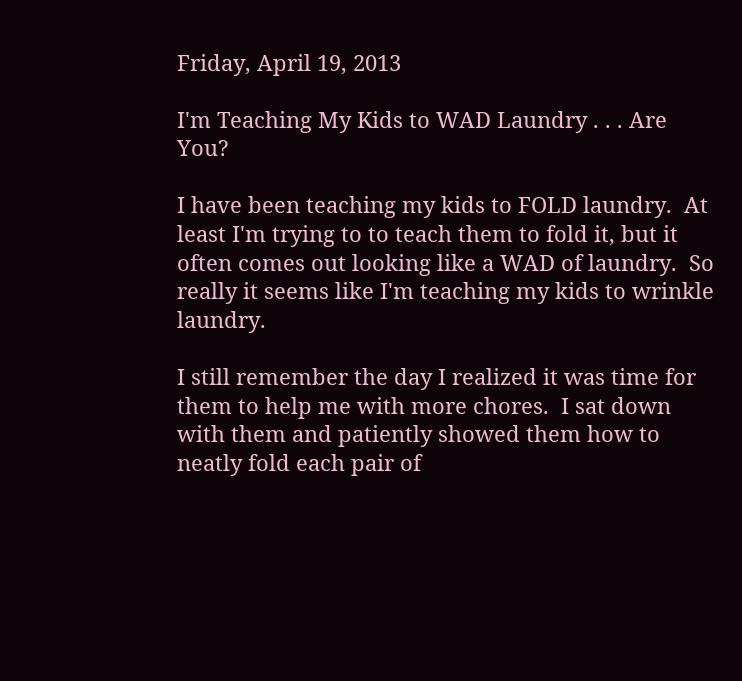Friday, April 19, 2013

I'm Teaching My Kids to WAD Laundry . . . Are You?

I have been teaching my kids to FOLD laundry.  At least I'm trying to to teach them to fold it, but it often comes out looking like a WAD of laundry.  So really it seems like I'm teaching my kids to wrinkle laundry.

I still remember the day I realized it was time for them to help me with more chores.  I sat down with them and patiently showed them how to neatly fold each pair of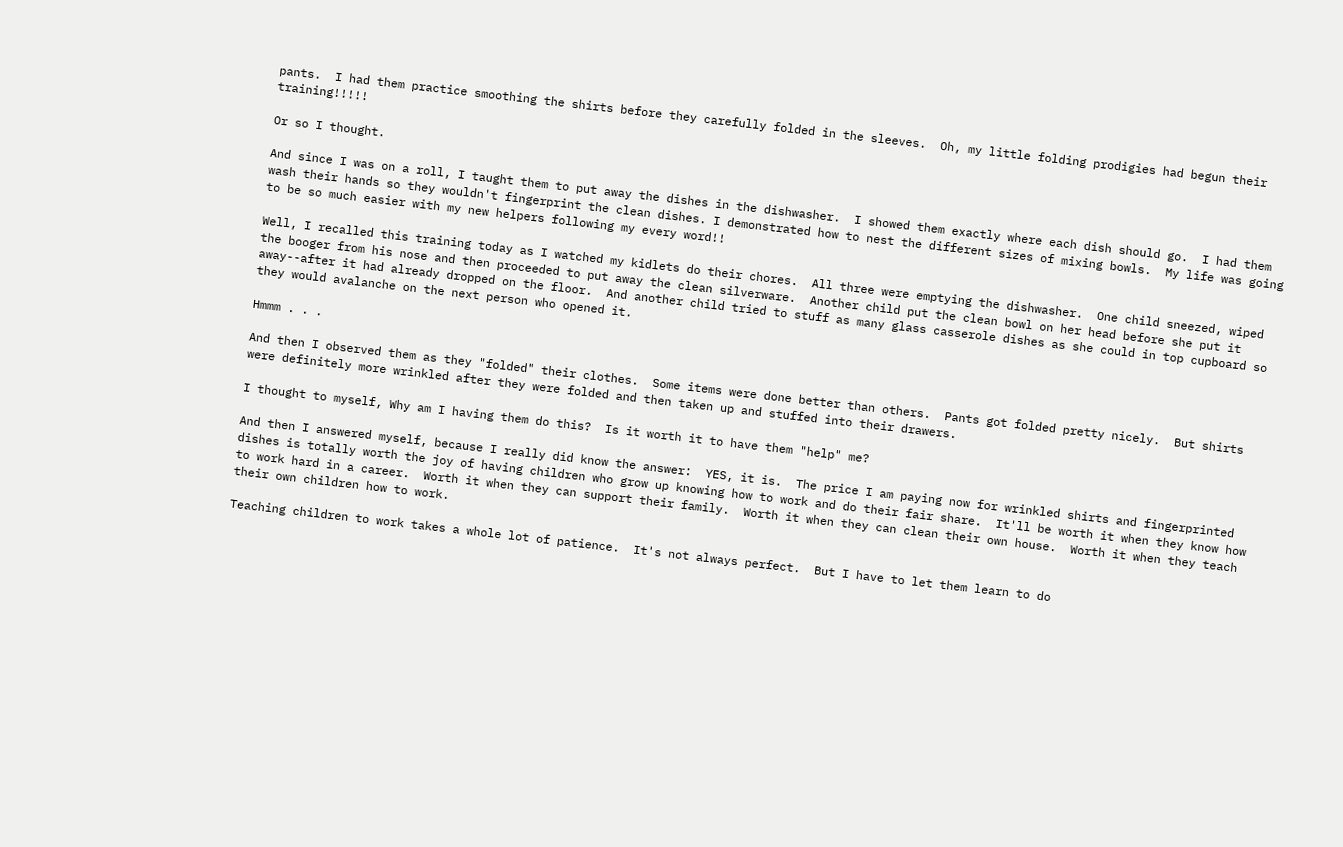pants.  I had them practice smoothing the shirts before they carefully folded in the sleeves.  Oh, my little folding prodigies had begun their training!!!!!

Or so I thought.

And since I was on a roll, I taught them to put away the dishes in the dishwasher.  I showed them exactly where each dish should go.  I had them wash their hands so they wouldn't fingerprint the clean dishes. I demonstrated how to nest the different sizes of mixing bowls.  My life was going to be so much easier with my new helpers following my every word!!

Well, I recalled this training today as I watched my kidlets do their chores.  All three were emptying the dishwasher.  One child sneezed, wiped the booger from his nose and then proceeded to put away the clean silverware.  Another child put the clean bowl on her head before she put it away--after it had already dropped on the floor.  And another child tried to stuff as many glass casserole dishes as she could in top cupboard so they would avalanche on the next person who opened it.

Hmmm . . .

And then I observed them as they "folded" their clothes.  Some items were done better than others.  Pants got folded pretty nicely.  But shirts were definitely more wrinkled after they were folded and then taken up and stuffed into their drawers.

I thought to myself, Why am I having them do this?  Is it worth it to have them "help" me?

And then I answered myself, because I really did know the answer:  YES, it is.  The price I am paying now for wrinkled shirts and fingerprinted dishes is totally worth the joy of having children who grow up knowing how to work and do their fair share.  It'll be worth it when they know how to work hard in a career.  Worth it when they can support their family.  Worth it when they can clean their own house.  Worth it when they teach their own children how to work.

Teaching children to work takes a whole lot of patience.  It's not always perfect.  But I have to let them learn to do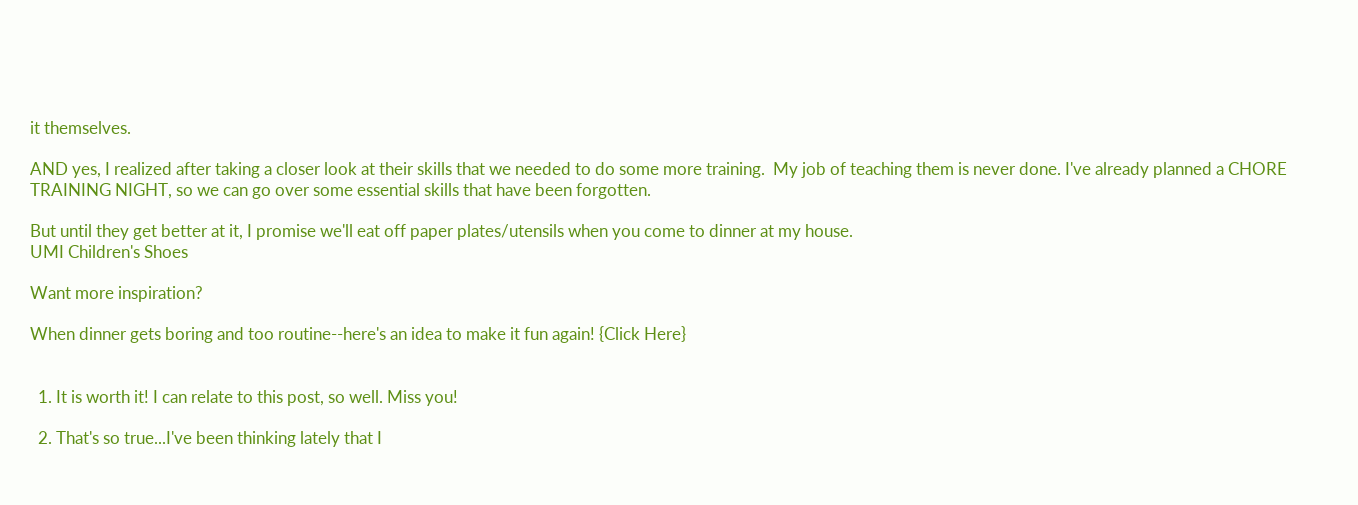it themselves.

AND yes, I realized after taking a closer look at their skills that we needed to do some more training.  My job of teaching them is never done. I've already planned a CHORE TRAINING NIGHT, so we can go over some essential skills that have been forgotten.

But until they get better at it, I promise we'll eat off paper plates/utensils when you come to dinner at my house.
UMI Children's Shoes

Want more inspiration?

When dinner gets boring and too routine--here's an idea to make it fun again! {Click Here}


  1. It is worth it! I can relate to this post, so well. Miss you!

  2. That's so true...I've been thinking lately that I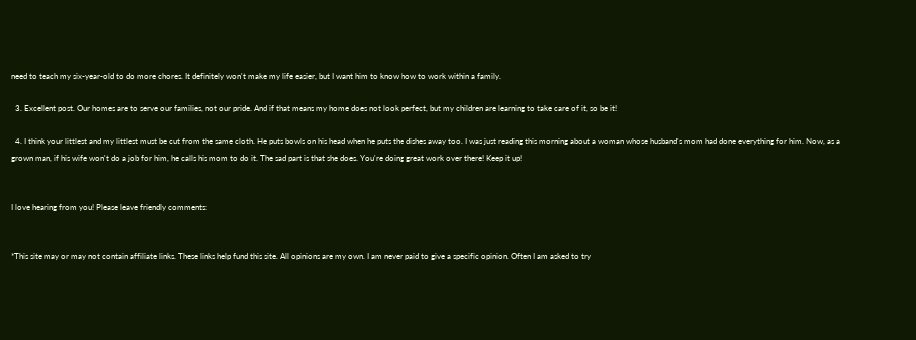need to teach my six-year-old to do more chores. It definitely won't make my life easier, but I want him to know how to work within a family.

  3. Excellent post. Our homes are to serve our families, not our pride. And if that means my home does not look perfect, but my children are learning to take care of it, so be it!

  4. I think your littlest and my littlest must be cut from the same cloth. He puts bowls on his head when he puts the dishes away too. I was just reading this morning about a woman whose husband's mom had done everything for him. Now, as a grown man, if his wife won't do a job for him, he calls his mom to do it. The sad part is that she does. You're doing great work over there! Keep it up!


I love hearing from you! Please leave friendly comments:


*This site may or may not contain affiliate links. These links help fund this site. All opinions are my own. I am never paid to give a specific opinion. Often I am asked to try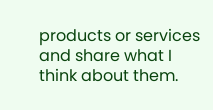products or services and share what I think about them.